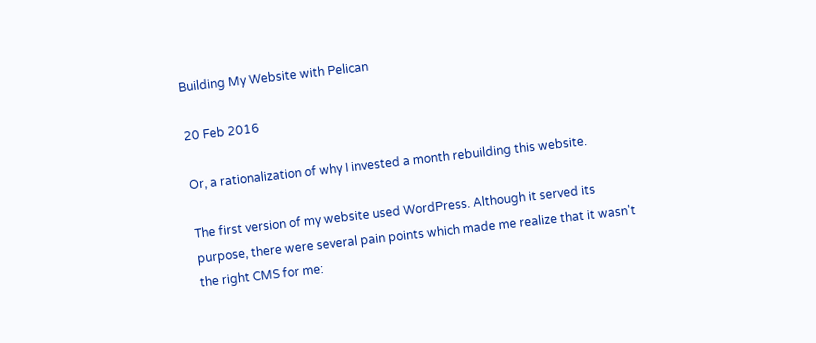Building My Website with Pelican

20 Feb 2016

Or, a rationalization of why I invested a month rebuilding this website.

The first version of my website used WordPress. Although it served its purpose, there were several pain points which made me realize that it wasn't the right CMS for me: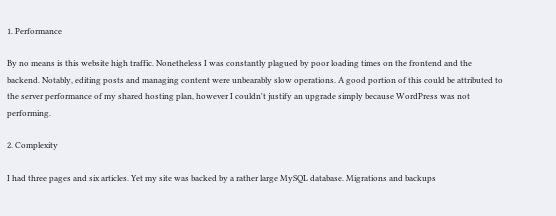1. Performance

By no means is this website high traffic. Nonetheless I was constantly plagued by poor loading times on the frontend and the backend. Notably, editing posts and managing content were unbearably slow operations. A good portion of this could be attributed to the server performance of my shared hosting plan, however I couldn't justify an upgrade simply because WordPress was not performing.

2. Complexity

I had three pages and six articles. Yet my site was backed by a rather large MySQL database. Migrations and backups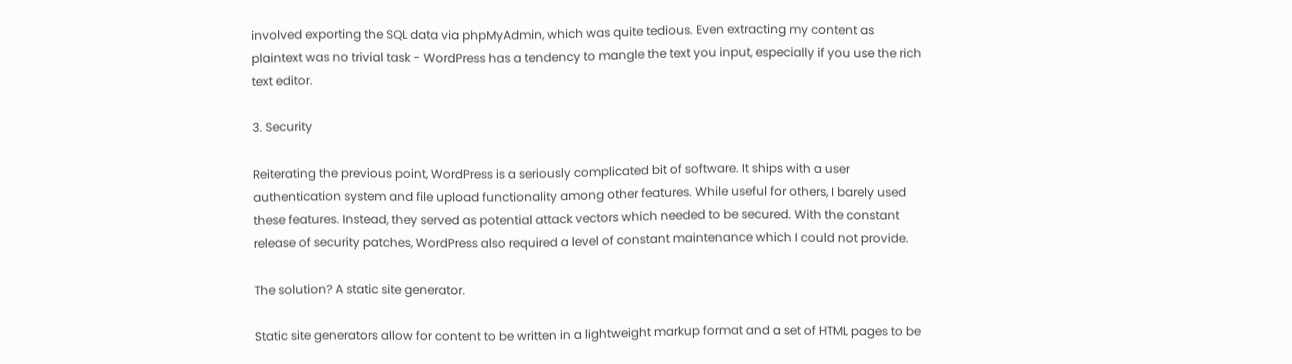involved exporting the SQL data via phpMyAdmin, which was quite tedious. Even extracting my content as plaintext was no trivial task - WordPress has a tendency to mangle the text you input, especially if you use the rich text editor.

3. Security

Reiterating the previous point, WordPress is a seriously complicated bit of software. It ships with a user authentication system and file upload functionality among other features. While useful for others, I barely used these features. Instead, they served as potential attack vectors which needed to be secured. With the constant release of security patches, WordPress also required a level of constant maintenance which I could not provide.

The solution? A static site generator.

Static site generators allow for content to be written in a lightweight markup format and a set of HTML pages to be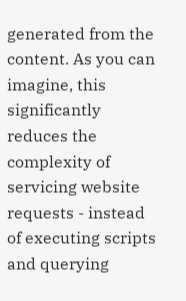generated from the content. As you can imagine, this significantly reduces the complexity of servicing website requests - instead of executing scripts and querying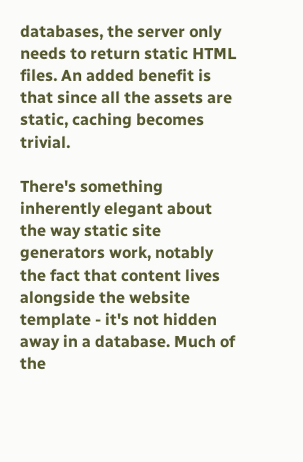databases, the server only needs to return static HTML files. An added benefit is that since all the assets are static, caching becomes trivial.

There's something inherently elegant about the way static site generators work, notably the fact that content lives alongside the website template - it's not hidden away in a database. Much of the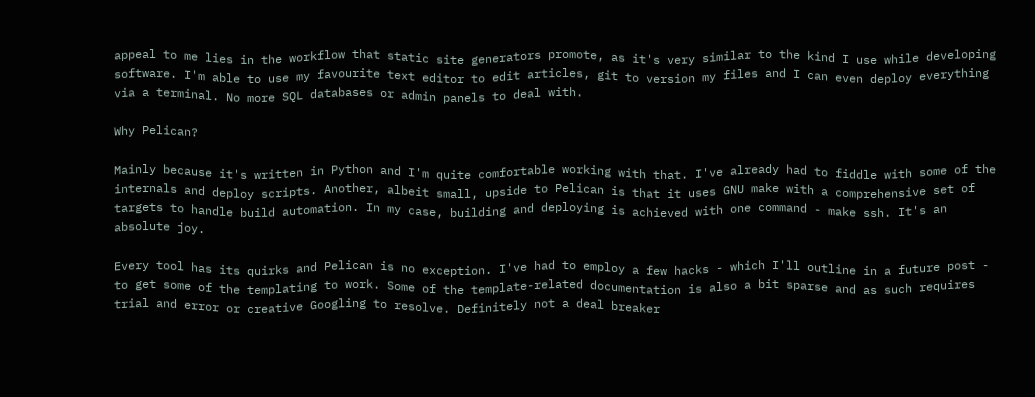appeal to me lies in the workflow that static site generators promote, as it's very similar to the kind I use while developing software. I'm able to use my favourite text editor to edit articles, git to version my files and I can even deploy everything via a terminal. No more SQL databases or admin panels to deal with.

Why Pelican?

Mainly because it's written in Python and I'm quite comfortable working with that. I've already had to fiddle with some of the internals and deploy scripts. Another, albeit small, upside to Pelican is that it uses GNU make with a comprehensive set of targets to handle build automation. In my case, building and deploying is achieved with one command - make ssh. It's an absolute joy.

Every tool has its quirks and Pelican is no exception. I've had to employ a few hacks - which I'll outline in a future post - to get some of the templating to work. Some of the template-related documentation is also a bit sparse and as such requires trial and error or creative Googling to resolve. Definitely not a deal breaker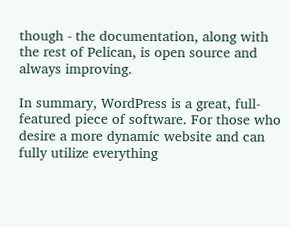though - the documentation, along with the rest of Pelican, is open source and always improving.

In summary, WordPress is a great, full-featured piece of software. For those who desire a more dynamic website and can fully utilize everything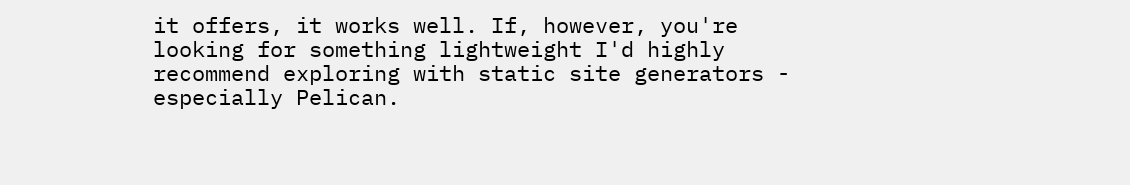it offers, it works well. If, however, you're looking for something lightweight I'd highly recommend exploring with static site generators - especially Pelican.